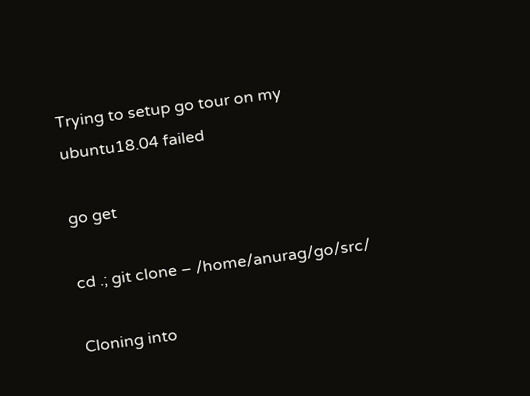Trying to setup go tour on my ubuntu18.04 failed

go get

cd .; git clone – /home/anurag/go/src/

Cloning into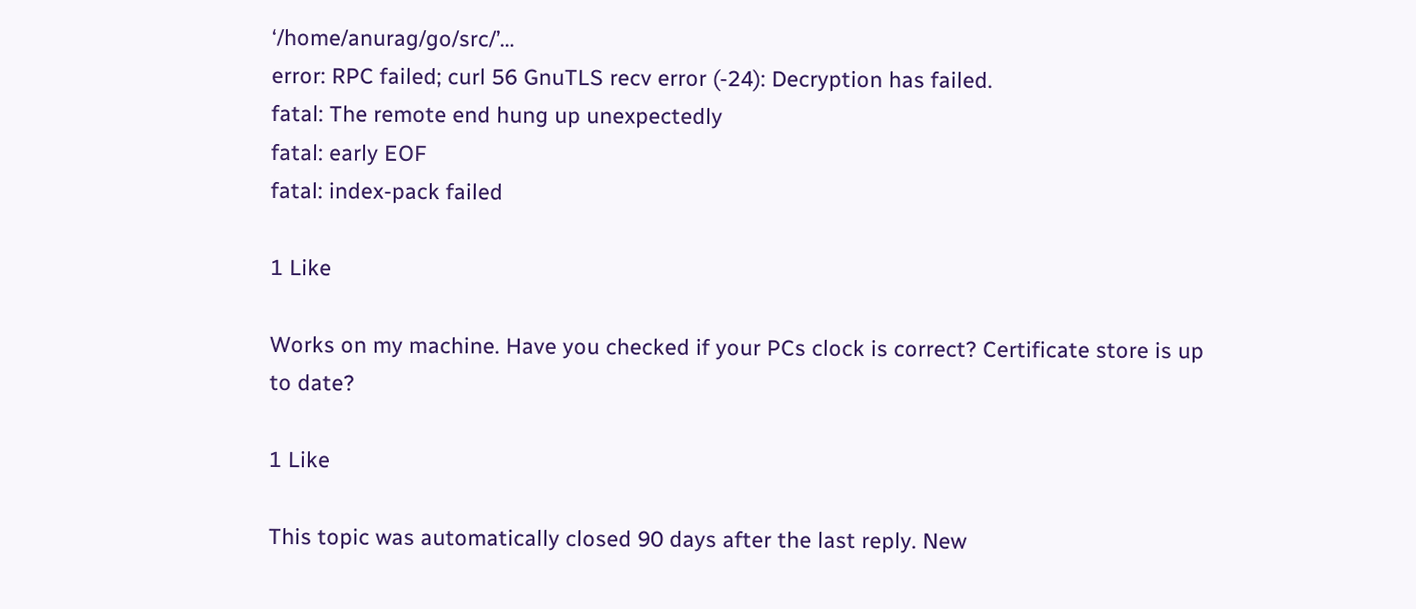‘/home/anurag/go/src/’…
error: RPC failed; curl 56 GnuTLS recv error (-24): Decryption has failed.
fatal: The remote end hung up unexpectedly
fatal: early EOF
fatal: index-pack failed

1 Like

Works on my machine. Have you checked if your PCs clock is correct? Certificate store is up to date?

1 Like

This topic was automatically closed 90 days after the last reply. New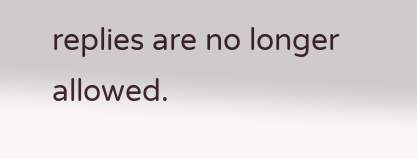replies are no longer allowed.